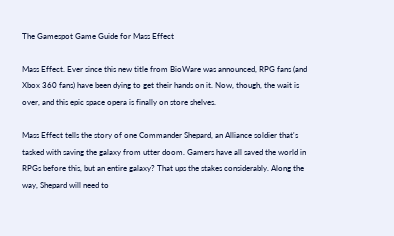The Gamespot Game Guide for Mass Effect

Mass Effect. Ever since this new title from BioWare was announced, RPG fans (and Xbox 360 fans) have been dying to get their hands on it. Now, though, the wait is over, and this epic space opera is finally on store shelves.

Mass Effect tells the story of one Commander Shepard, an Alliance soldier that's tasked with saving the galaxy from utter doom. Gamers have all saved the world in RPGs before this, but an entire galaxy? That ups the stakes considerably. Along the way, Shepard will need to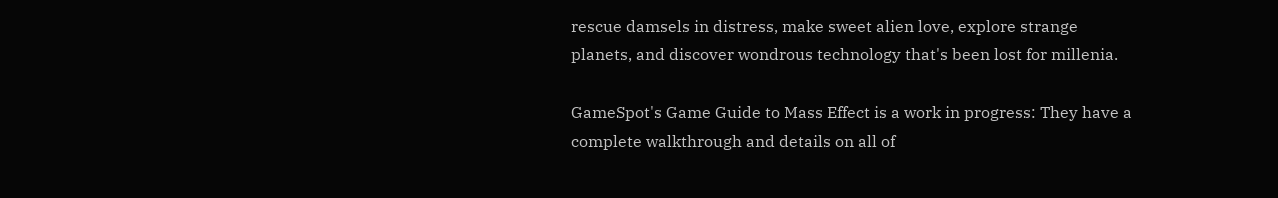rescue damsels in distress, make sweet alien love, explore strange planets, and discover wondrous technology that's been lost for millenia.

GameSpot's Game Guide to Mass Effect is a work in progress: They have a complete walkthrough and details on all of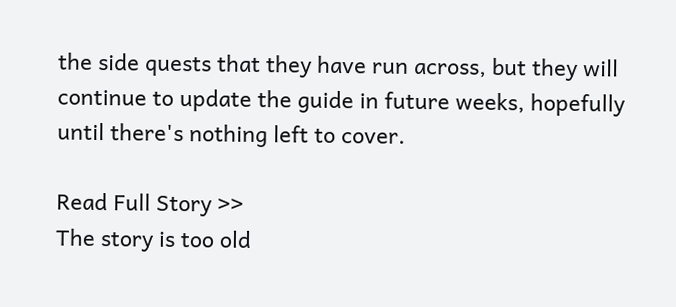the side quests that they have run across, but they will continue to update the guide in future weeks, hopefully until there's nothing left to cover.

Read Full Story >>
The story is too old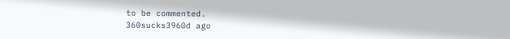to be commented.
360sucks3960d ago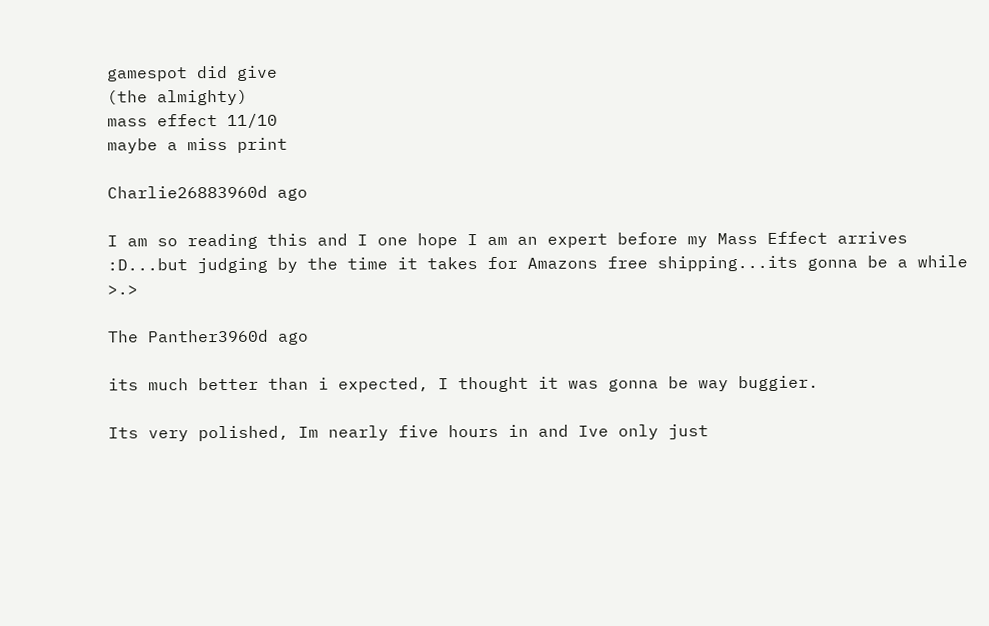gamespot did give
(the almighty)
mass effect 11/10
maybe a miss print

Charlie26883960d ago

I am so reading this and I one hope I am an expert before my Mass Effect arrives :D...but judging by the time it takes for Amazons free shipping...its gonna be a while >.>

The Panther3960d ago

its much better than i expected, I thought it was gonna be way buggier.

Its very polished, Im nearly five hours in and Ive only just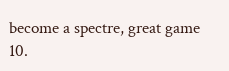become a spectre, great game 10.